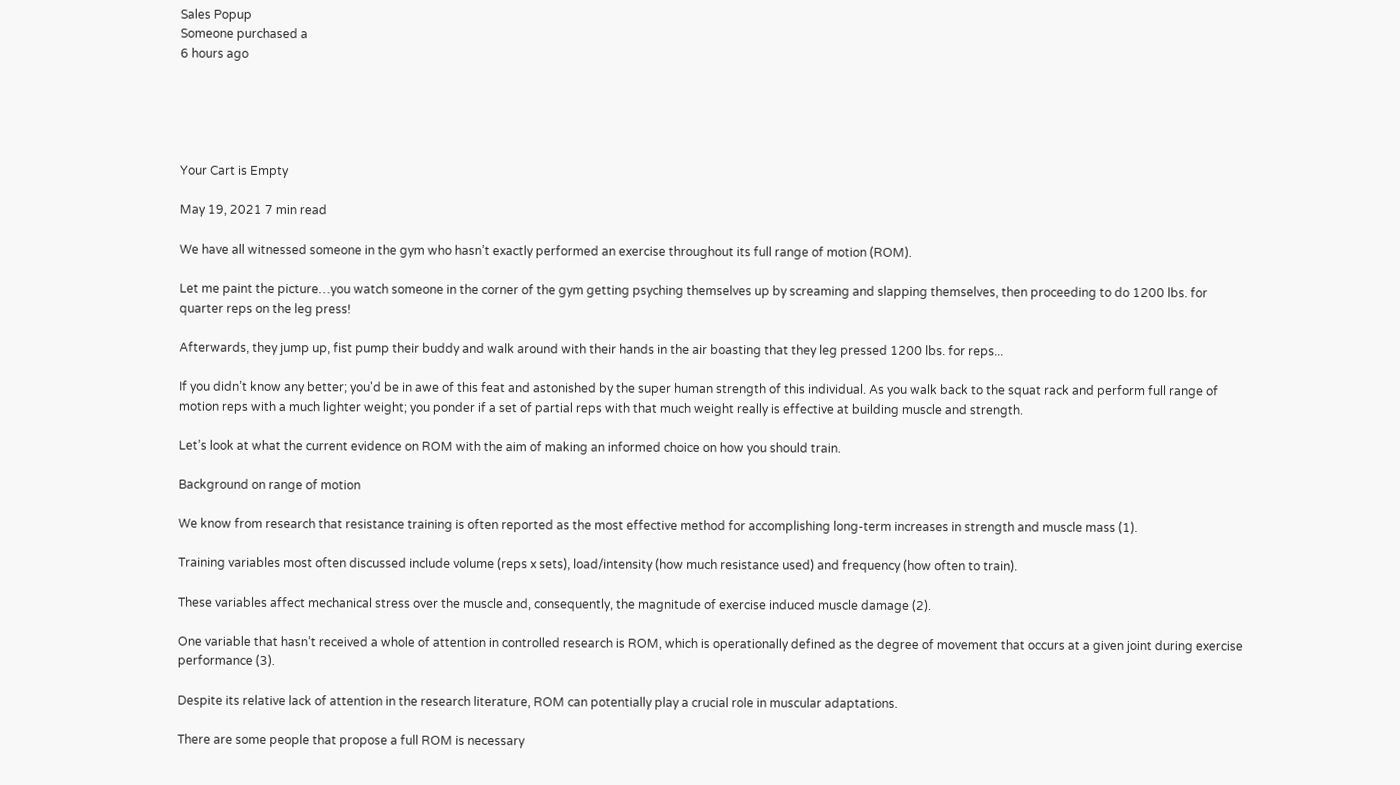Sales Popup
Someone purchased a
6 hours ago





Your Cart is Empty

May 19, 2021 7 min read

We have all witnessed someone in the gym who hasn’t exactly performed an exercise throughout its full range of motion (ROM).

Let me paint the picture…you watch someone in the corner of the gym getting psyching themselves up by screaming and slapping themselves, then proceeding to do 1200 lbs. for quarter reps on the leg press!

Afterwards, they jump up, fist pump their buddy and walk around with their hands in the air boasting that they leg pressed 1200 lbs. for reps...

If you didn’t know any better; you'd be in awe of this feat and astonished by the super human strength of this individual. As you walk back to the squat rack and perform full range of motion reps with a much lighter weight; you ponder if a set of partial reps with that much weight really is effective at building muscle and strength.

Let’s look at what the current evidence on ROM with the aim of making an informed choice on how you should train.

Background on range of motion

We know from research that resistance training is often reported as the most effective method for accomplishing long-term increases in strength and muscle mass (1).

Training variables most often discussed include volume (reps x sets), load/intensity (how much resistance used) and frequency (how often to train).

These variables affect mechanical stress over the muscle and, consequently, the magnitude of exercise induced muscle damage (2).

One variable that hasn’t received a whole of attention in controlled research is ROM, which is operationally defined as the degree of movement that occurs at a given joint during exercise performance (3).

Despite its relative lack of attention in the research literature, ROM can potentially play a crucial role in muscular adaptations.

There are some people that propose a full ROM is necessary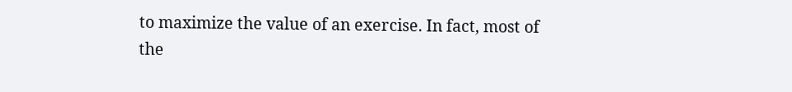to maximize the value of an exercise. In fact, most of the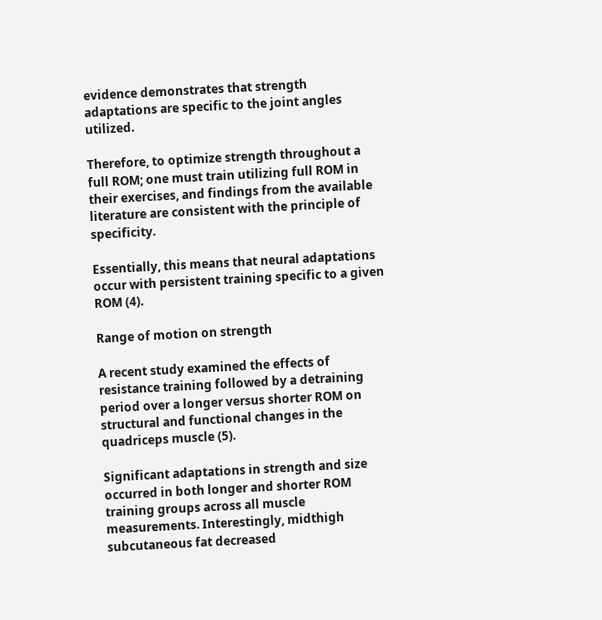evidence demonstrates that strength adaptations are specific to the joint angles utilized.

Therefore, to optimize strength throughout a full ROM; one must train utilizing full ROM in their exercises, and findings from the available literature are consistent with the principle of specificity.

Essentially, this means that neural adaptations occur with persistent training specific to a given ROM (4).

Range of motion on strength

A recent study examined the effects of resistance training followed by a detraining period over a longer versus shorter ROM on structural and functional changes in the quadriceps muscle (5).

Significant adaptations in strength and size occurred in both longer and shorter ROM training groups across all muscle measurements. Interestingly, midthigh subcutaneous fat decreased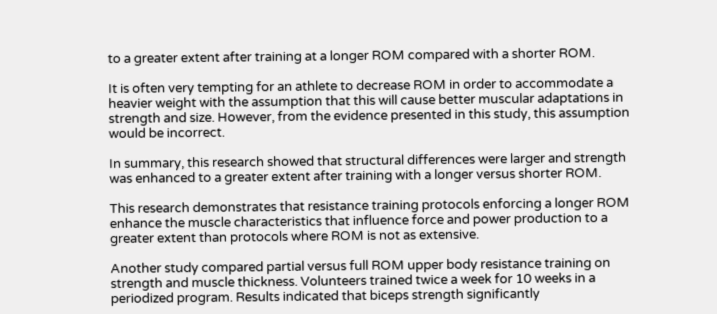to a greater extent after training at a longer ROM compared with a shorter ROM.

It is often very tempting for an athlete to decrease ROM in order to accommodate a heavier weight with the assumption that this will cause better muscular adaptations in strength and size. However, from the evidence presented in this study, this assumption would be incorrect.

In summary, this research showed that structural differences were larger and strength was enhanced to a greater extent after training with a longer versus shorter ROM.

This research demonstrates that resistance training protocols enforcing a longer ROM enhance the muscle characteristics that influence force and power production to a greater extent than protocols where ROM is not as extensive.

Another study compared partial versus full ROM upper body resistance training on strength and muscle thickness. Volunteers trained twice a week for 10 weeks in a periodized program. Results indicated that biceps strength significantly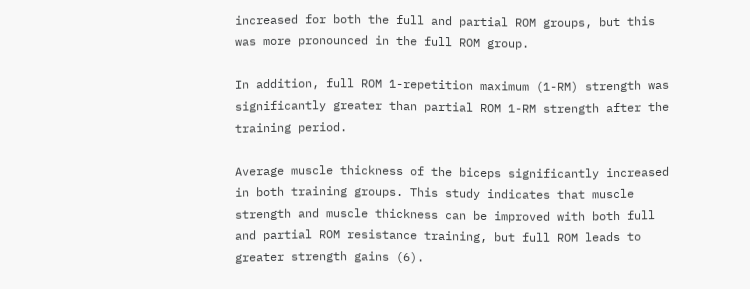increased for both the full and partial ROM groups, but this was more pronounced in the full ROM group.

In addition, full ROM 1-repetition maximum (1-RM) strength was significantly greater than partial ROM 1-RM strength after the training period.

Average muscle thickness of the biceps significantly increased in both training groups. This study indicates that muscle strength and muscle thickness can be improved with both full and partial ROM resistance training, but full ROM leads to greater strength gains (6).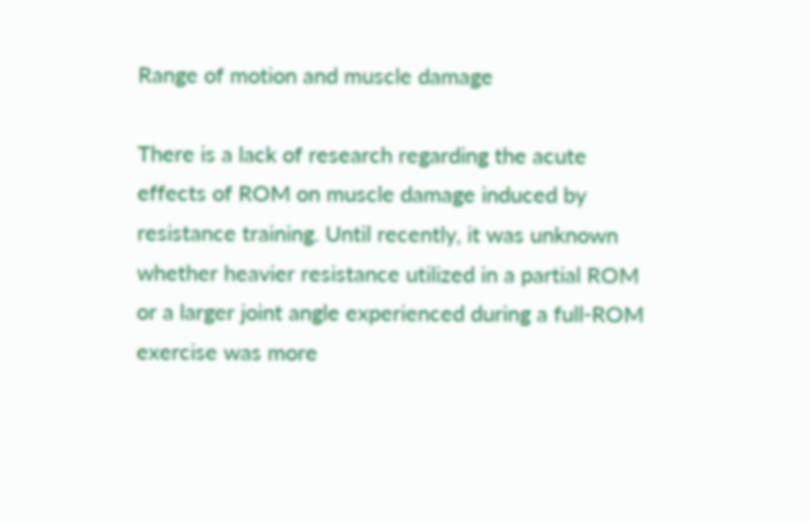Range of motion and muscle damage

There is a lack of research regarding the acute effects of ROM on muscle damage induced by resistance training. Until recently, it was unknown whether heavier resistance utilized in a partial ROM or a larger joint angle experienced during a full-ROM exercise was more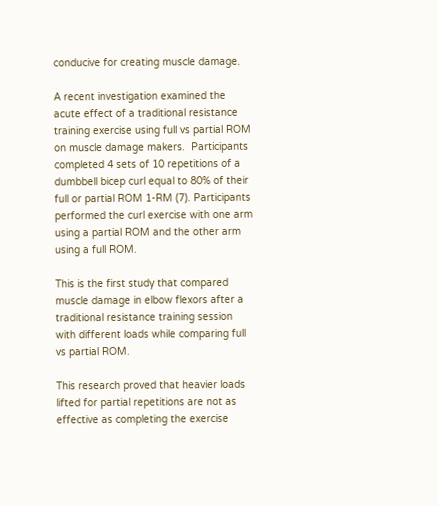conducive for creating muscle damage.

A recent investigation examined the acute effect of a traditional resistance training exercise using full vs partial ROM on muscle damage makers.  Participants completed 4 sets of 10 repetitions of a dumbbell bicep curl equal to 80% of their full or partial ROM 1-RM (7). Participants performed the curl exercise with one arm using a partial ROM and the other arm using a full ROM.

This is the first study that compared muscle damage in elbow flexors after a traditional resistance training session with different loads while comparing full vs partial ROM.

This research proved that heavier loads lifted for partial repetitions are not as effective as completing the exercise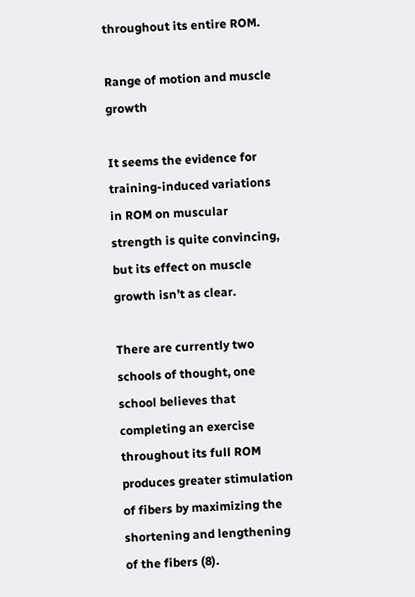throughout its entire ROM.

Range of motion and muscle growth

It seems the evidence for training-induced variations in ROM on muscular strength is quite convincing, but its effect on muscle growth isn’t as clear.

There are currently two schools of thought, one school believes that completing an exercise throughout its full ROM produces greater stimulation of fibers by maximizing the shortening and lengthening of the fibers (8).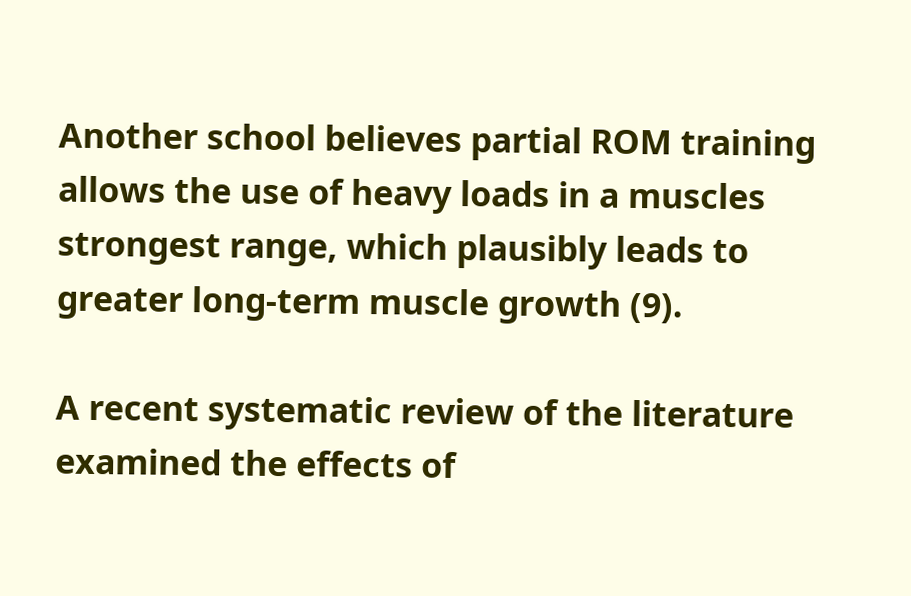Another school believes partial ROM training allows the use of heavy loads in a muscles strongest range, which plausibly leads to greater long-term muscle growth (9).

A recent systematic review of the literature examined the effects of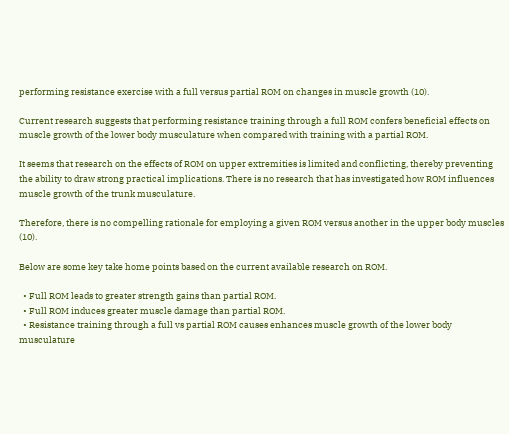performing resistance exercise with a full versus partial ROM on changes in muscle growth (10).

Current research suggests that performing resistance training through a full ROM confers beneficial effects on muscle growth of the lower body musculature when compared with training with a partial ROM.

It seems that research on the effects of ROM on upper extremities is limited and conflicting, thereby preventing the ability to draw strong practical implications. There is no research that has investigated how ROM influences muscle growth of the trunk musculature.

Therefore, there is no compelling rationale for employing a given ROM versus another in the upper body muscles (10).

Below are some key take home points based on the current available research on ROM.

  • Full ROM leads to greater strength gains than partial ROM.
  • Full ROM induces greater muscle damage than partial ROM.
  • Resistance training through a full vs partial ROM causes enhances muscle growth of the lower body musculature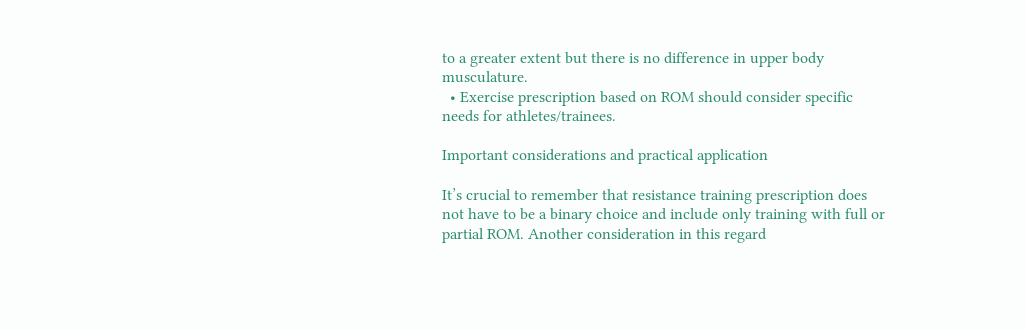to a greater extent but there is no difference in upper body musculature.
  • Exercise prescription based on ROM should consider specific needs for athletes/trainees.

Important considerations and practical application

It’s crucial to remember that resistance training prescription does not have to be a binary choice and include only training with full or partial ROM. Another consideration in this regard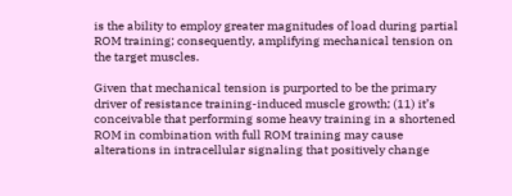is the ability to employ greater magnitudes of load during partial ROM training; consequently, amplifying mechanical tension on the target muscles.

Given that mechanical tension is purported to be the primary driver of resistance training-induced muscle growth; (11) it’s conceivable that performing some heavy training in a shortened ROM in combination with full ROM training may cause alterations in intracellular signaling that positively change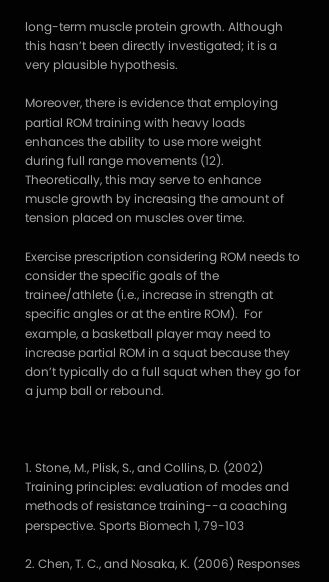long-term muscle protein growth. Although this hasn’t been directly investigated; it is a very plausible hypothesis.

Moreover, there is evidence that employing partial ROM training with heavy loads enhances the ability to use more weight during full range movements (12).  Theoretically, this may serve to enhance muscle growth by increasing the amount of tension placed on muscles over time.

Exercise prescription considering ROM needs to consider the specific goals of the trainee/athlete (i.e., increase in strength at specific angles or at the entire ROM).  For example, a basketball player may need to increase partial ROM in a squat because they don’t typically do a full squat when they go for a jump ball or rebound.



1. Stone, M., Plisk, S., and Collins, D. (2002) Training principles: evaluation of modes and methods of resistance training--a coaching perspective. Sports Biomech 1, 79-103

2. Chen, T. C., and Nosaka, K. (2006) Responses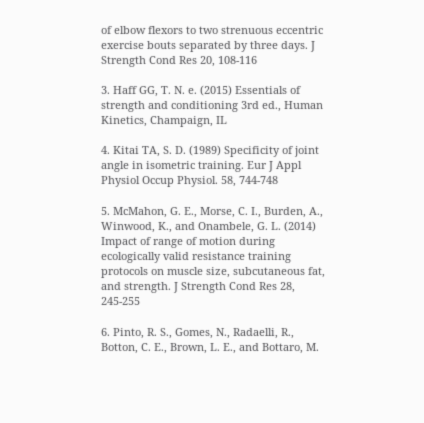of elbow flexors to two strenuous eccentric exercise bouts separated by three days. J Strength Cond Res 20, 108-116

3. Haff GG, T. N. e. (2015) Essentials of strength and conditioning 3rd ed., Human Kinetics, Champaign, IL

4. Kitai TA, S. D. (1989) Specificity of joint angle in isometric training. Eur J Appl Physiol Occup Physiol. 58, 744-748

5. McMahon, G. E., Morse, C. I., Burden, A., Winwood, K., and Onambele, G. L. (2014) Impact of range of motion during ecologically valid resistance training protocols on muscle size, subcutaneous fat, and strength. J Strength Cond Res 28, 245-255

6. Pinto, R. S., Gomes, N., Radaelli, R., Botton, C. E., Brown, L. E., and Bottaro, M.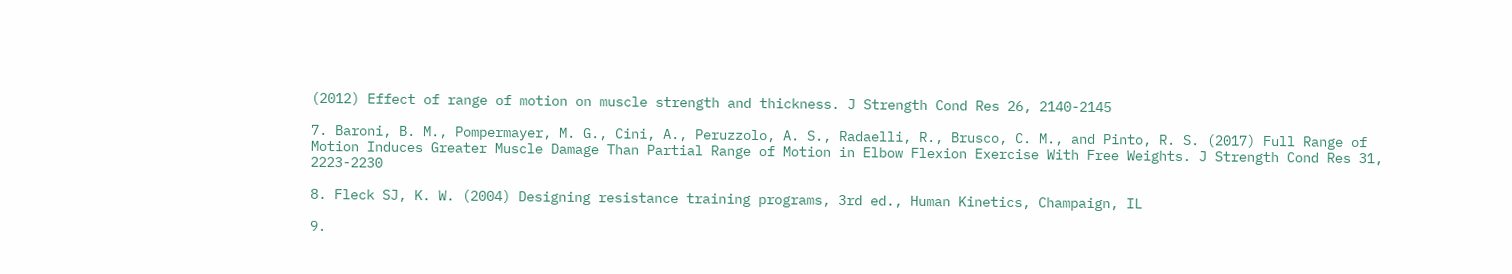(2012) Effect of range of motion on muscle strength and thickness. J Strength Cond Res 26, 2140-2145

7. Baroni, B. M., Pompermayer, M. G., Cini, A., Peruzzolo, A. S., Radaelli, R., Brusco, C. M., and Pinto, R. S. (2017) Full Range of Motion Induces Greater Muscle Damage Than Partial Range of Motion in Elbow Flexion Exercise With Free Weights. J Strength Cond Res 31, 2223-2230

8. Fleck SJ, K. W. (2004) Designing resistance training programs, 3rd ed., Human Kinetics, Champaign, IL

9.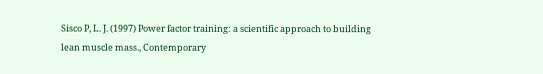Sisco P, L. J. (1997) Power factor training: a scientific approach to building lean muscle mass., Contemporary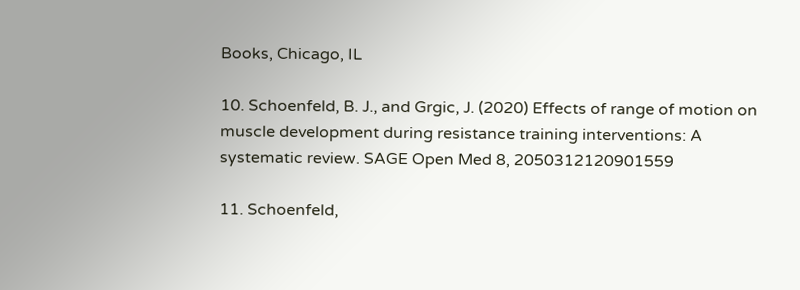Books, Chicago, IL

10. Schoenfeld, B. J., and Grgic, J. (2020) Effects of range of motion on muscle development during resistance training interventions: A systematic review. SAGE Open Med 8, 2050312120901559

11. Schoenfeld,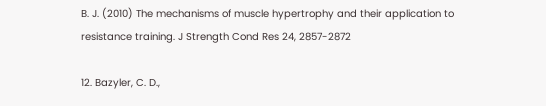B. J. (2010) The mechanisms of muscle hypertrophy and their application to resistance training. J Strength Cond Res 24, 2857-2872

12. Bazyler, C. D.,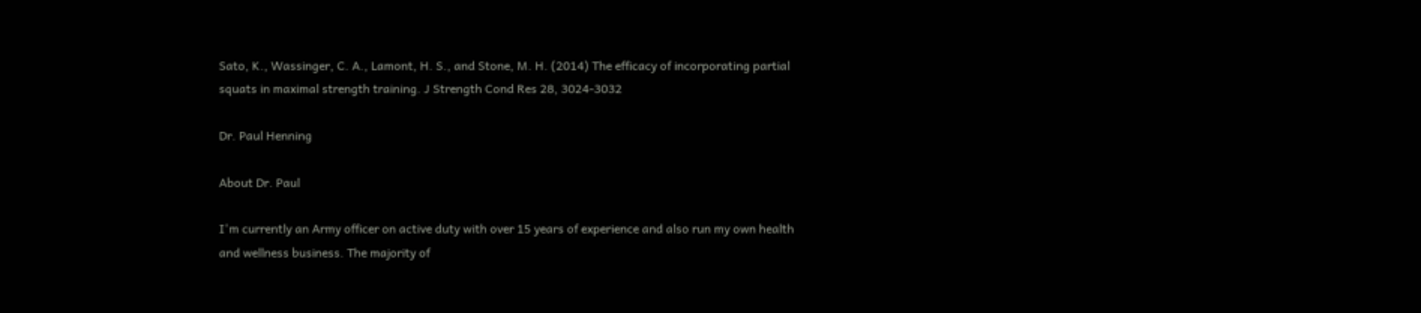Sato, K., Wassinger, C. A., Lamont, H. S., and Stone, M. H. (2014) The efficacy of incorporating partial squats in maximal strength training. J Strength Cond Res 28, 3024-3032

Dr. Paul Henning

About Dr. Paul

I'm currently an Army officer on active duty with over 15 years of experience and also run my own health and wellness business. The majority of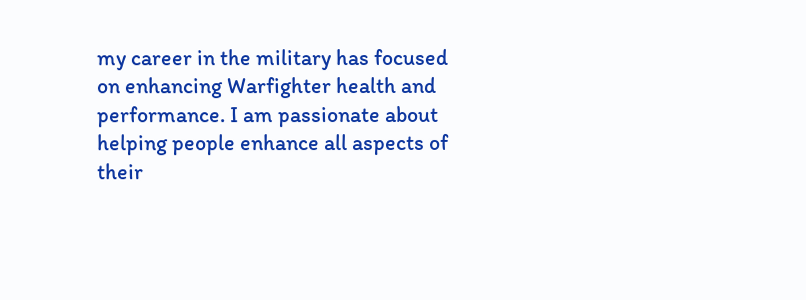my career in the military has focused on enhancing Warfighter health and performance. I am passionate about helping people enhance all aspects of their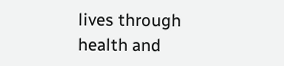lives through health and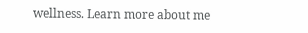wellness. Learn more about me